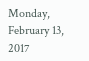Monday, February 13, 2017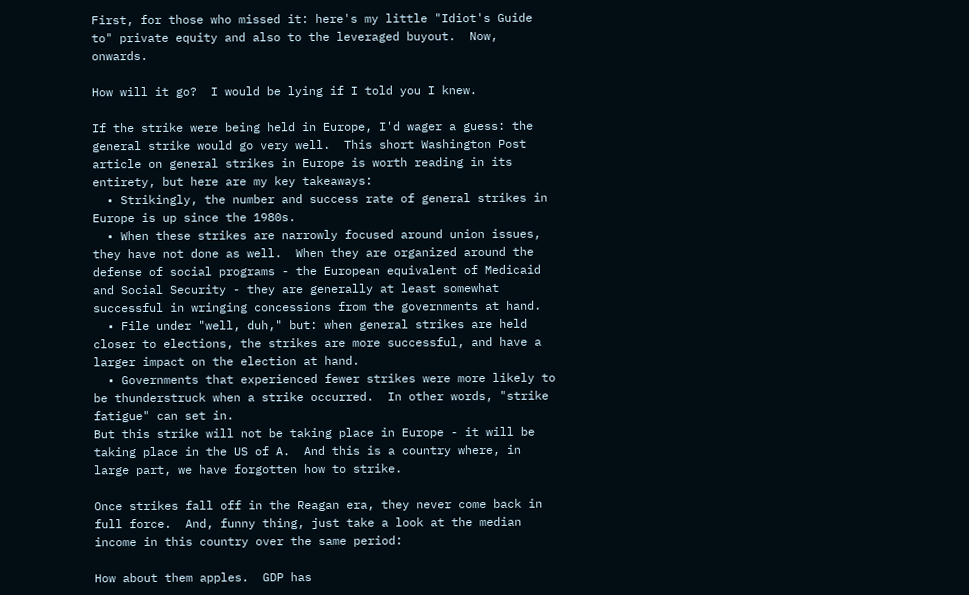First, for those who missed it: here's my little "Idiot's Guide to" private equity and also to the leveraged buyout.  Now, onwards.

How will it go?  I would be lying if I told you I knew.

If the strike were being held in Europe, I'd wager a guess: the general strike would go very well.  This short Washington Post article on general strikes in Europe is worth reading in its entirety, but here are my key takeaways:
  • Strikingly, the number and success rate of general strikes in Europe is up since the 1980s.
  • When these strikes are narrowly focused around union issues, they have not done as well.  When they are organized around the defense of social programs - the European equivalent of Medicaid and Social Security - they are generally at least somewhat successful in wringing concessions from the governments at hand.
  • File under "well, duh," but: when general strikes are held closer to elections, the strikes are more successful, and have a larger impact on the election at hand.
  • Governments that experienced fewer strikes were more likely to be thunderstruck when a strike occurred.  In other words, "strike fatigue" can set in.
But this strike will not be taking place in Europe - it will be taking place in the US of A.  And this is a country where, in large part, we have forgotten how to strike.

Once strikes fall off in the Reagan era, they never come back in full force.  And, funny thing, just take a look at the median income in this country over the same period:

How about them apples.  GDP has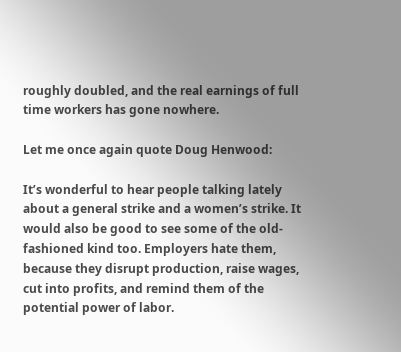roughly doubled, and the real earnings of full time workers has gone nowhere.

Let me once again quote Doug Henwood:

It’s wonderful to hear people talking lately about a general strike and a women’s strike. It would also be good to see some of the old-fashioned kind too. Employers hate them, because they disrupt production, raise wages, cut into profits, and remind them of the potential power of labor.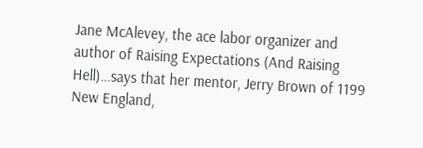Jane McAlevey, the ace labor organizer and author of Raising Expectations (And Raising Hell)…says that her mentor, Jerry Brown of 1199 New England,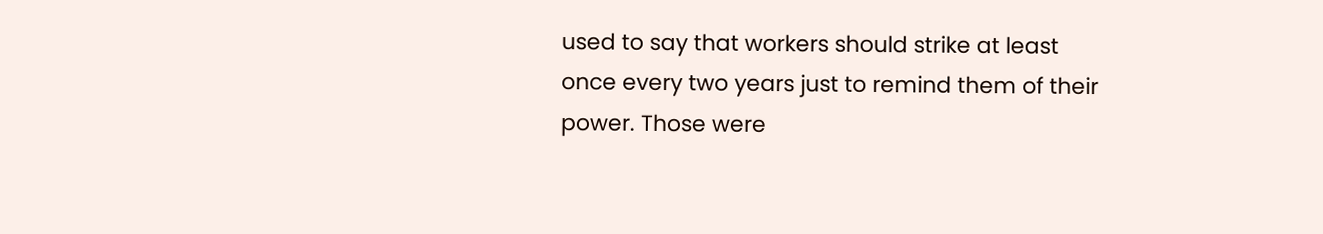used to say that workers should strike at least once every two years just to remind them of their power. Those were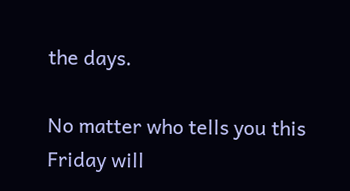the days.

No matter who tells you this Friday will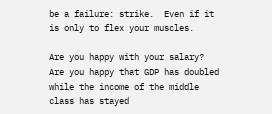be a failure: strike.  Even if it is only to flex your muscles.

Are you happy with your salary?  Are you happy that GDP has doubled while the income of the middle class has stayed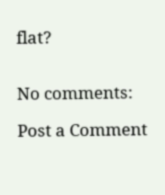flat?


No comments:

Post a Comment